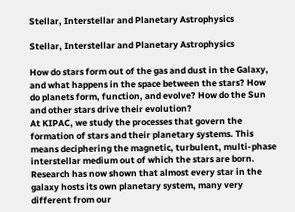Stellar, Interstellar and Planetary Astrophysics

Stellar, Interstellar and Planetary Astrophysics

How do stars form out of the gas and dust in the Galaxy, and what happens in the space between the stars? How do planets form, function, and evolve? How do the Sun and other stars drive their evolution?
At KIPAC, we study the processes that govern the formation of stars and their planetary systems. This means deciphering the magnetic, turbulent, multi-phase interstellar medium out of which the stars are born. Research has now shown that almost every star in the galaxy hosts its own planetary system, many very different from our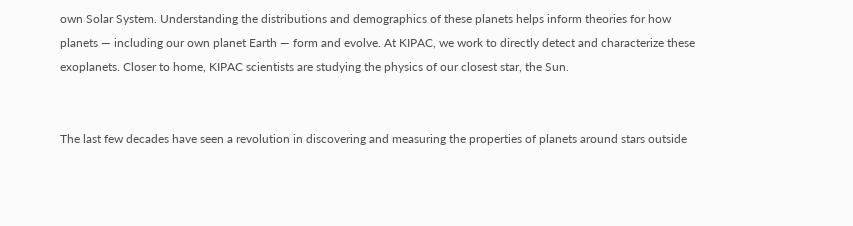own Solar System. Understanding the distributions and demographics of these planets helps inform theories for how planets — including our own planet Earth — form and evolve. At KIPAC, we work to directly detect and characterize these exoplanets. Closer to home, KIPAC scientists are studying the physics of our closest star, the Sun.


The last few decades have seen a revolution in discovering and measuring the properties of planets around stars outside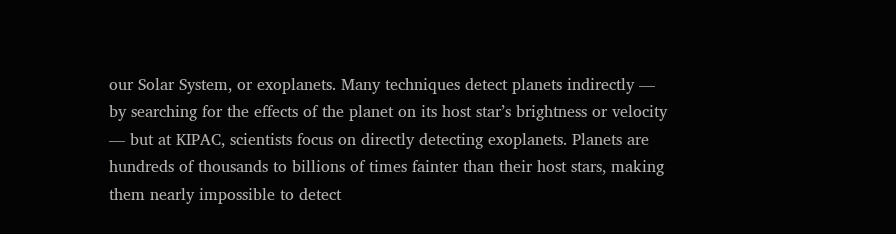our Solar System, or exoplanets. Many techniques detect planets indirectly — by searching for the effects of the planet on its host star’s brightness or velocity — but at KIPAC, scientists focus on directly detecting exoplanets. Planets are hundreds of thousands to billions of times fainter than their host stars, making them nearly impossible to detect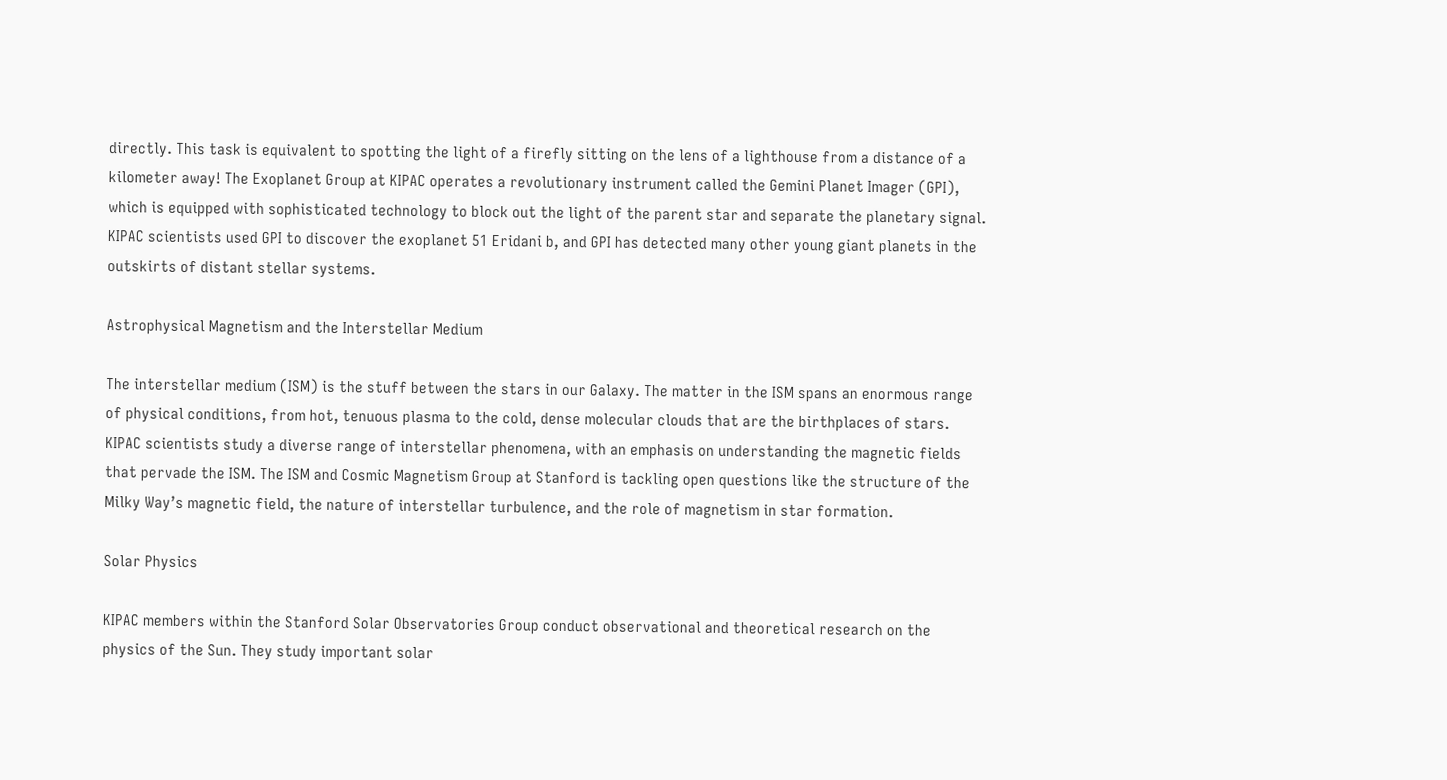directly. This task is equivalent to spotting the light of a firefly sitting on the lens of a lighthouse from a distance of a kilometer away! The Exoplanet Group at KIPAC operates a revolutionary instrument called the Gemini Planet Imager (GPI), which is equipped with sophisticated technology to block out the light of the parent star and separate the planetary signal. KIPAC scientists used GPI to discover the exoplanet 51 Eridani b, and GPI has detected many other young giant planets in the outskirts of distant stellar systems.

Astrophysical Magnetism and the Interstellar Medium

The interstellar medium (ISM) is the stuff between the stars in our Galaxy. The matter in the ISM spans an enormous range of physical conditions, from hot, tenuous plasma to the cold, dense molecular clouds that are the birthplaces of stars. KIPAC scientists study a diverse range of interstellar phenomena, with an emphasis on understanding the magnetic fields that pervade the ISM. The ISM and Cosmic Magnetism Group at Stanford is tackling open questions like the structure of the Milky Way’s magnetic field, the nature of interstellar turbulence, and the role of magnetism in star formation.

Solar Physics

KIPAC members within the Stanford Solar Observatories Group conduct observational and theoretical research on the physics of the Sun. They study important solar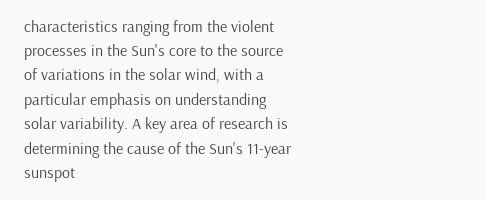characteristics ranging from the violent processes in the Sun's core to the source of variations in the solar wind, with a particular emphasis on understanding solar variability. A key area of research is determining the cause of the Sun's 11-year sunspot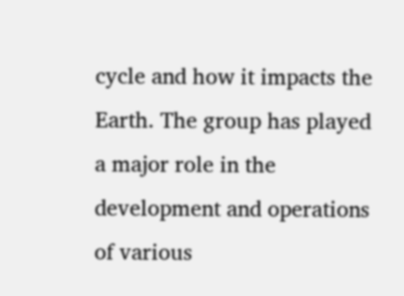cycle and how it impacts the Earth. The group has played a major role in the development and operations of various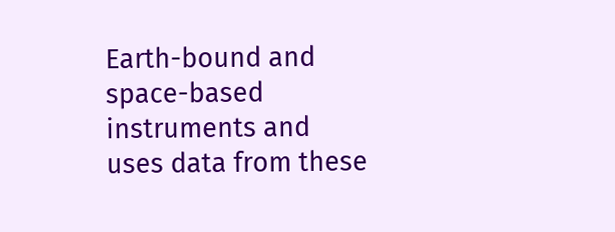Earth-bound and space-based instruments and uses data from these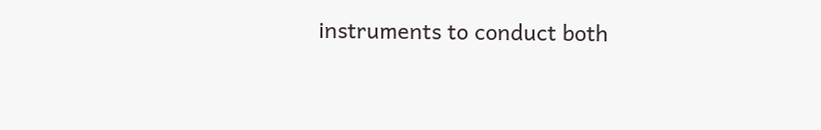instruments to conduct both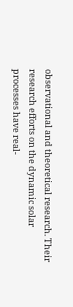observational and theoretical research. Their research efforts on the dynamic solar processes have real-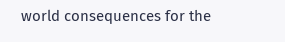world consequences for the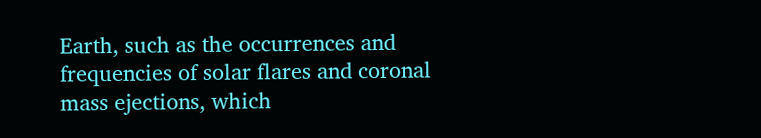Earth, such as the occurrences and frequencies of solar flares and coronal mass ejections, which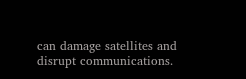can damage satellites and disrupt communications.